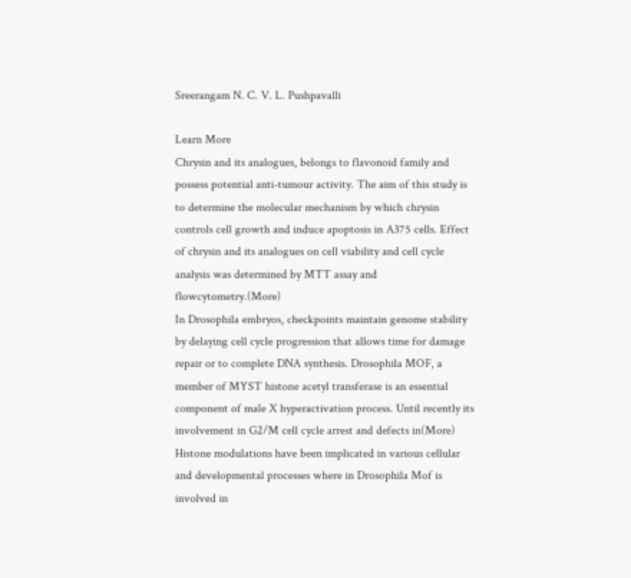Sreerangam N. C. V. L. Pushpavalli

Learn More
Chrysin and its analogues, belongs to flavonoid family and possess potential anti-tumour activity. The aim of this study is to determine the molecular mechanism by which chrysin controls cell growth and induce apoptosis in A375 cells. Effect of chrysin and its analogues on cell viability and cell cycle analysis was determined by MTT assay and flowcytometry.(More)
In Drosophila embryos, checkpoints maintain genome stability by delaying cell cycle progression that allows time for damage repair or to complete DNA synthesis. Drosophila MOF, a member of MYST histone acetyl transferase is an essential component of male X hyperactivation process. Until recently its involvement in G2/M cell cycle arrest and defects in(More)
Histone modulations have been implicated in various cellular and developmental processes where in Drosophila Mof is involved in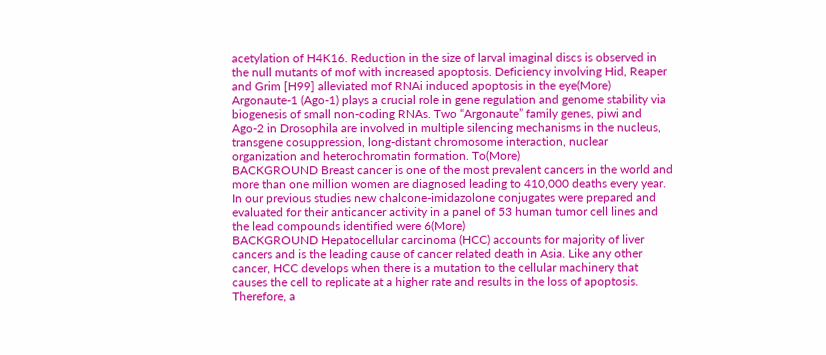acetylation of H4K16. Reduction in the size of larval imaginal discs is observed in the null mutants of mof with increased apoptosis. Deficiency involving Hid, Reaper and Grim [H99] alleviated mof RNAi induced apoptosis in the eye(More)
Argonaute-1 (Ago-1) plays a crucial role in gene regulation and genome stability via biogenesis of small non-coding RNAs. Two “Argonaute” family genes, piwi and Ago-2 in Drosophila are involved in multiple silencing mechanisms in the nucleus, transgene cosuppression, long-distant chromosome interaction, nuclear organization and heterochromatin formation. To(More)
BACKGROUND Breast cancer is one of the most prevalent cancers in the world and more than one million women are diagnosed leading to 410,000 deaths every year. In our previous studies new chalcone-imidazolone conjugates were prepared and evaluated for their anticancer activity in a panel of 53 human tumor cell lines and the lead compounds identified were 6(More)
BACKGROUND Hepatocellular carcinoma (HCC) accounts for majority of liver cancers and is the leading cause of cancer related death in Asia. Like any other cancer, HCC develops when there is a mutation to the cellular machinery that causes the cell to replicate at a higher rate and results in the loss of apoptosis. Therefore, a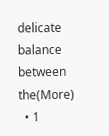delicate balance between the(More)
  • 1